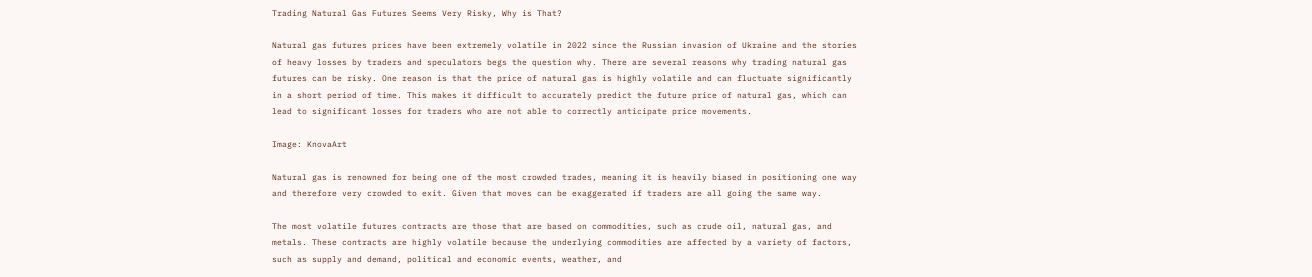Trading Natural Gas Futures Seems Very Risky, Why is That?

Natural gas futures prices have been extremely volatile in 2022 since the Russian invasion of Ukraine and the stories of heavy losses by traders and speculators begs the question why. There are several reasons why trading natural gas futures can be risky. One reason is that the price of natural gas is highly volatile and can fluctuate significantly in a short period of time. This makes it difficult to accurately predict the future price of natural gas, which can lead to significant losses for traders who are not able to correctly anticipate price movements.

Image: KnovaArt

Natural gas is renowned for being one of the most crowded trades, meaning it is heavily biased in positioning one way and therefore very crowded to exit. Given that moves can be exaggerated if traders are all going the same way.

The most volatile futures contracts are those that are based on commodities, such as crude oil, natural gas, and metals. These contracts are highly volatile because the underlying commodities are affected by a variety of factors, such as supply and demand, political and economic events, weather, and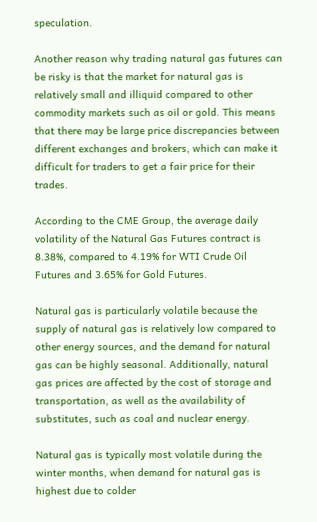speculation.

Another reason why trading natural gas futures can be risky is that the market for natural gas is relatively small and illiquid compared to other commodity markets such as oil or gold. This means that there may be large price discrepancies between different exchanges and brokers, which can make it difficult for traders to get a fair price for their trades.

According to the CME Group, the average daily volatility of the Natural Gas Futures contract is 8.38%, compared to 4.19% for WTI Crude Oil Futures and 3.65% for Gold Futures.

Natural gas is particularly volatile because the supply of natural gas is relatively low compared to other energy sources, and the demand for natural gas can be highly seasonal. Additionally, natural gas prices are affected by the cost of storage and transportation, as well as the availability of substitutes, such as coal and nuclear energy.

Natural gas is typically most volatile during the winter months, when demand for natural gas is highest due to colder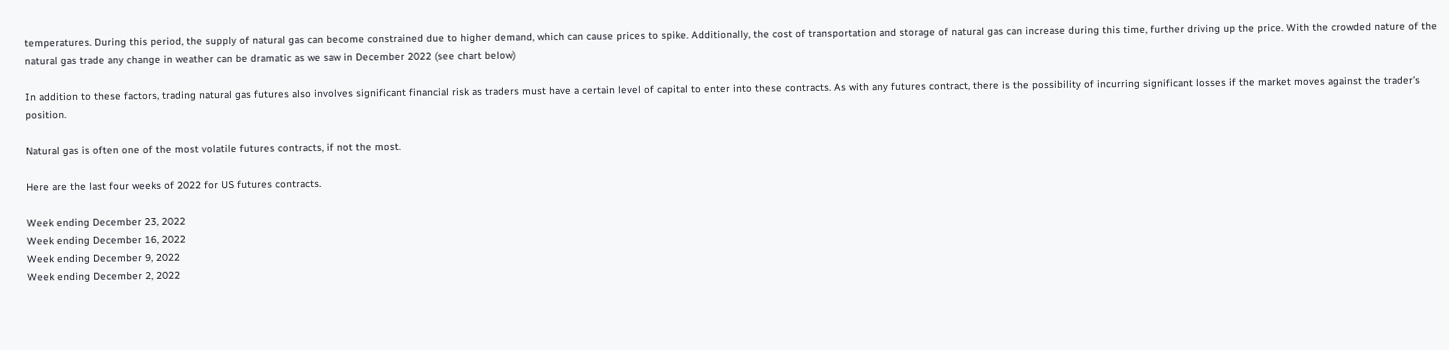temperatures. During this period, the supply of natural gas can become constrained due to higher demand, which can cause prices to spike. Additionally, the cost of transportation and storage of natural gas can increase during this time, further driving up the price. With the crowded nature of the natural gas trade any change in weather can be dramatic as we saw in December 2022 (see chart below)

In addition to these factors, trading natural gas futures also involves significant financial risk as traders must have a certain level of capital to enter into these contracts. As with any futures contract, there is the possibility of incurring significant losses if the market moves against the trader’s position.

Natural gas is often one of the most volatile futures contracts, if not the most.

Here are the last four weeks of 2022 for US futures contracts.

Week ending December 23, 2022
Week ending December 16, 2022
Week ending December 9, 2022
Week ending December 2, 2022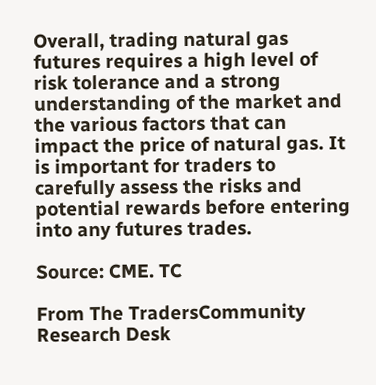Overall, trading natural gas futures requires a high level of risk tolerance and a strong understanding of the market and the various factors that can impact the price of natural gas. It is important for traders to carefully assess the risks and potential rewards before entering into any futures trades.

Source: CME. TC

From The TradersCommunity Research Desk